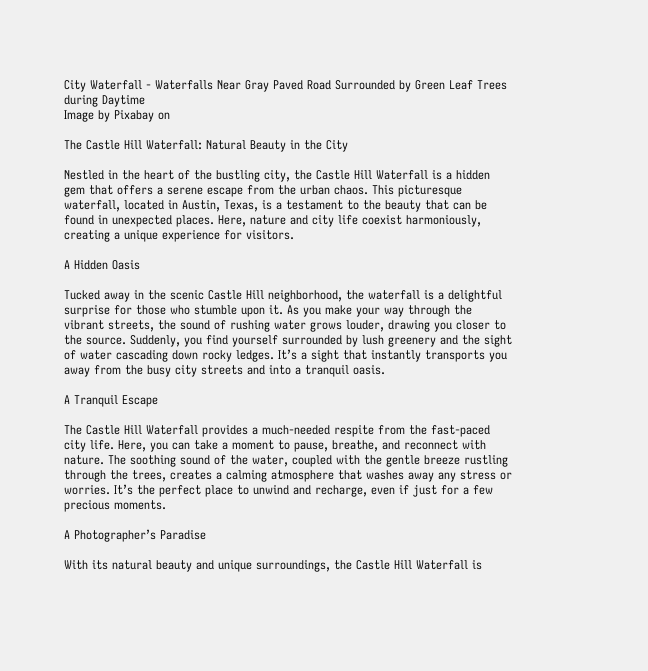City Waterfall - Waterfalls Near Gray Paved Road Surrounded by Green Leaf Trees during Daytime
Image by Pixabay on

The Castle Hill Waterfall: Natural Beauty in the City

Nestled in the heart of the bustling city, the Castle Hill Waterfall is a hidden gem that offers a serene escape from the urban chaos. This picturesque waterfall, located in Austin, Texas, is a testament to the beauty that can be found in unexpected places. Here, nature and city life coexist harmoniously, creating a unique experience for visitors.

A Hidden Oasis

Tucked away in the scenic Castle Hill neighborhood, the waterfall is a delightful surprise for those who stumble upon it. As you make your way through the vibrant streets, the sound of rushing water grows louder, drawing you closer to the source. Suddenly, you find yourself surrounded by lush greenery and the sight of water cascading down rocky ledges. It’s a sight that instantly transports you away from the busy city streets and into a tranquil oasis.

A Tranquil Escape

The Castle Hill Waterfall provides a much-needed respite from the fast-paced city life. Here, you can take a moment to pause, breathe, and reconnect with nature. The soothing sound of the water, coupled with the gentle breeze rustling through the trees, creates a calming atmosphere that washes away any stress or worries. It’s the perfect place to unwind and recharge, even if just for a few precious moments.

A Photographer’s Paradise

With its natural beauty and unique surroundings, the Castle Hill Waterfall is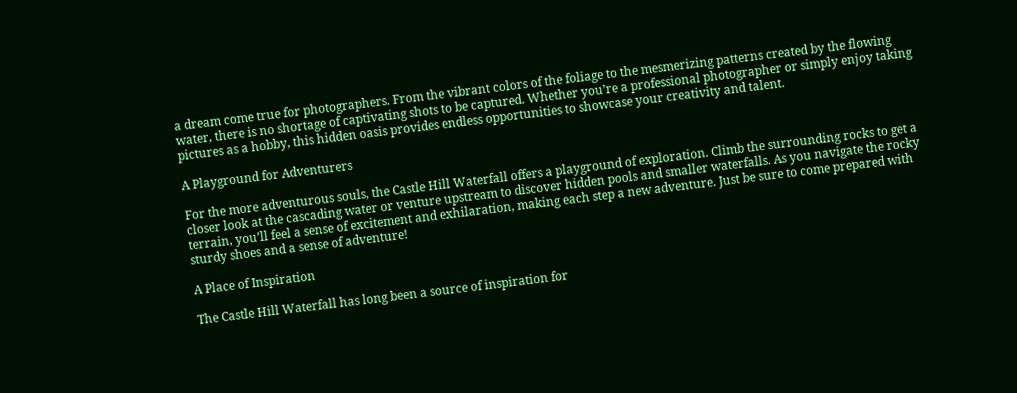a dream come true for photographers. From the vibrant colors of the foliage to the mesmerizing patterns created by the flowing water, there is no shortage of captivating shots to be captured. Whether you’re a professional photographer or simply enjoy taking pictures as a hobby, this hidden oasis provides endless opportunities to showcase your creativity and talent.

A Playground for Adventurers

For the more adventurous souls, the Castle Hill Waterfall offers a playground of exploration. Climb the surrounding rocks to get a closer look at the cascading water or venture upstream to discover hidden pools and smaller waterfalls. As you navigate the rocky terrain, you’ll feel a sense of excitement and exhilaration, making each step a new adventure. Just be sure to come prepared with sturdy shoes and a sense of adventure!

A Place of Inspiration

The Castle Hill Waterfall has long been a source of inspiration for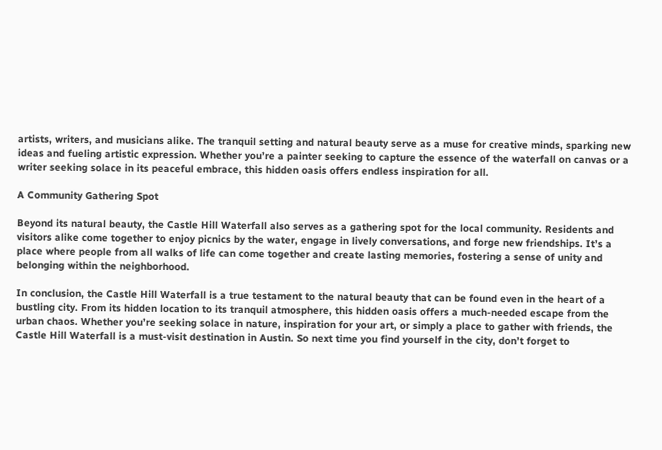artists, writers, and musicians alike. The tranquil setting and natural beauty serve as a muse for creative minds, sparking new ideas and fueling artistic expression. Whether you’re a painter seeking to capture the essence of the waterfall on canvas or a writer seeking solace in its peaceful embrace, this hidden oasis offers endless inspiration for all.

A Community Gathering Spot

Beyond its natural beauty, the Castle Hill Waterfall also serves as a gathering spot for the local community. Residents and visitors alike come together to enjoy picnics by the water, engage in lively conversations, and forge new friendships. It’s a place where people from all walks of life can come together and create lasting memories, fostering a sense of unity and belonging within the neighborhood.

In conclusion, the Castle Hill Waterfall is a true testament to the natural beauty that can be found even in the heart of a bustling city. From its hidden location to its tranquil atmosphere, this hidden oasis offers a much-needed escape from the urban chaos. Whether you’re seeking solace in nature, inspiration for your art, or simply a place to gather with friends, the Castle Hill Waterfall is a must-visit destination in Austin. So next time you find yourself in the city, don’t forget to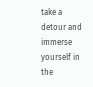take a detour and immerse yourself in the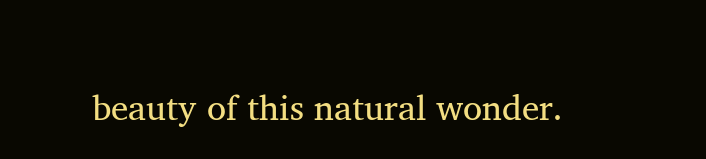beauty of this natural wonder.